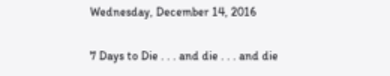Wednesday, December 14, 2016

7 Days to Die . . . and die . . . and die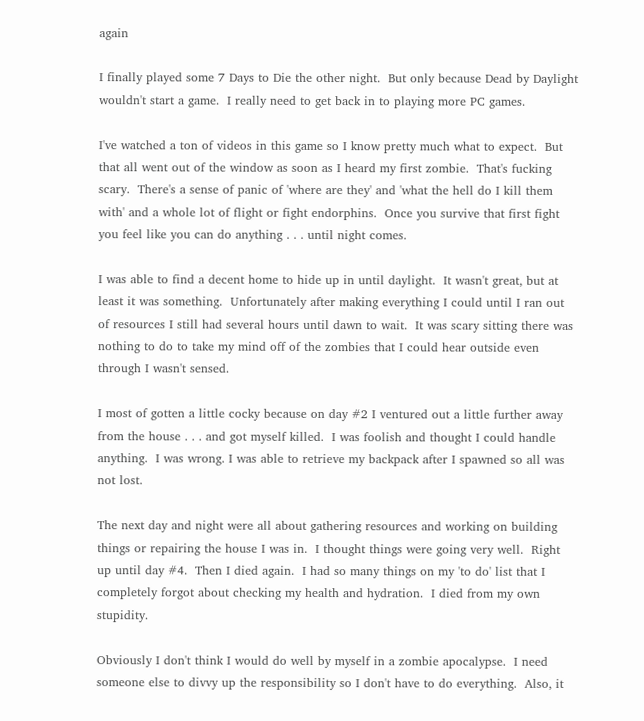again

I finally played some 7 Days to Die the other night.  But only because Dead by Daylight wouldn't start a game.  I really need to get back in to playing more PC games.

I've watched a ton of videos in this game so I know pretty much what to expect.  But that all went out of the window as soon as I heard my first zombie.  That's fucking scary.  There's a sense of panic of 'where are they' and 'what the hell do I kill them with' and a whole lot of flight or fight endorphins.  Once you survive that first fight you feel like you can do anything . . . until night comes.

I was able to find a decent home to hide up in until daylight.  It wasn't great, but at least it was something.  Unfortunately after making everything I could until I ran out of resources I still had several hours until dawn to wait.  It was scary sitting there was nothing to do to take my mind off of the zombies that I could hear outside even through I wasn't sensed.

I most of gotten a little cocky because on day #2 I ventured out a little further away from the house . . . and got myself killed.  I was foolish and thought I could handle anything.  I was wrong. I was able to retrieve my backpack after I spawned so all was not lost.

The next day and night were all about gathering resources and working on building things or repairing the house I was in.  I thought things were going very well.  Right up until day #4.  Then I died again.  I had so many things on my 'to do' list that I completely forgot about checking my health and hydration.  I died from my own stupidity.

Obviously I don't think I would do well by myself in a zombie apocalypse.  I need someone else to divvy up the responsibility so I don't have to do everything.  Also, it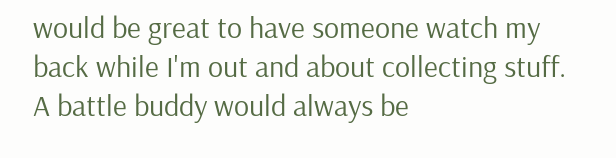would be great to have someone watch my back while I'm out and about collecting stuff.  A battle buddy would always be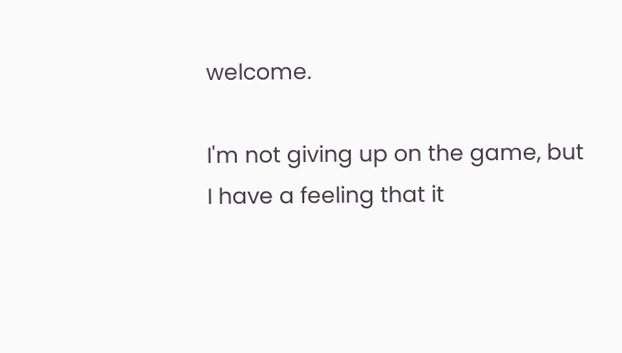welcome.

I'm not giving up on the game, but I have a feeling that it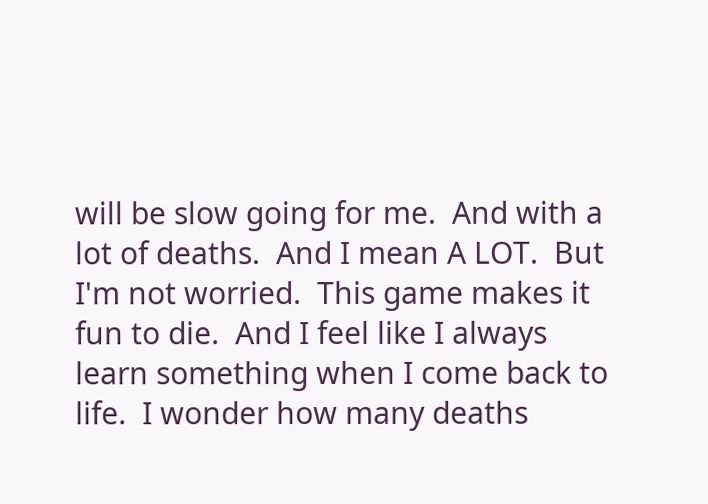will be slow going for me.  And with a lot of deaths.  And I mean A LOT.  But I'm not worried.  This game makes it fun to die.  And I feel like I always learn something when I come back to life.  I wonder how many deaths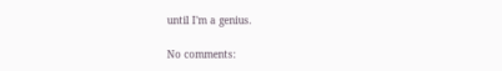until I'm a genius.

No comments: